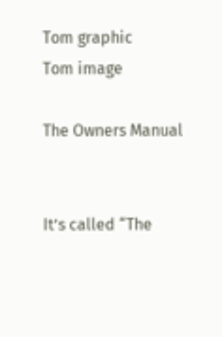Tom graphic
Tom image

The Owners Manual


It’s called “The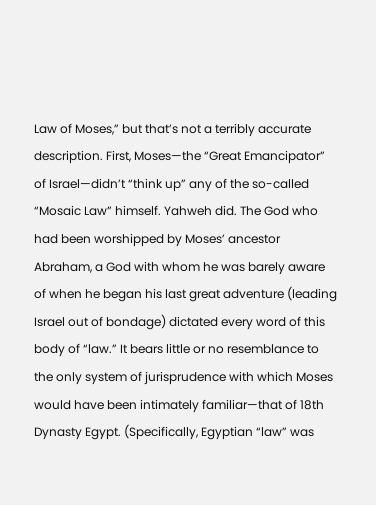Law of Moses,” but that’s not a terribly accurate description. First, Moses—the “Great Emancipator” of Israel—didn’t “think up” any of the so-called “Mosaic Law” himself. Yahweh did. The God who had been worshipped by Moses’ ancestor Abraham, a God with whom he was barely aware of when he began his last great adventure (leading Israel out of bondage) dictated every word of this body of “law.” It bears little or no resemblance to the only system of jurisprudence with which Moses would have been intimately familiar—that of 18th Dynasty Egypt. (Specifically, Egyptian “law” was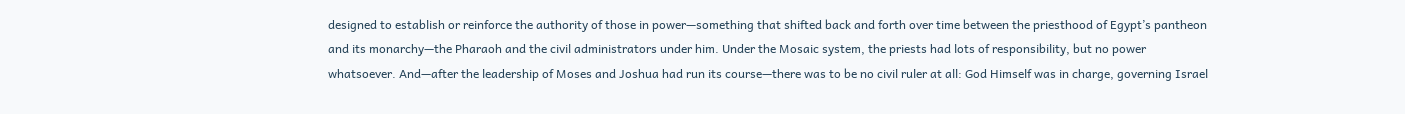designed to establish or reinforce the authority of those in power—something that shifted back and forth over time between the priesthood of Egypt’s pantheon and its monarchy—the Pharaoh and the civil administrators under him. Under the Mosaic system, the priests had lots of responsibility, but no power whatsoever. And—after the leadership of Moses and Joshua had run its course—there was to be no civil ruler at all: God Himself was in charge, governing Israel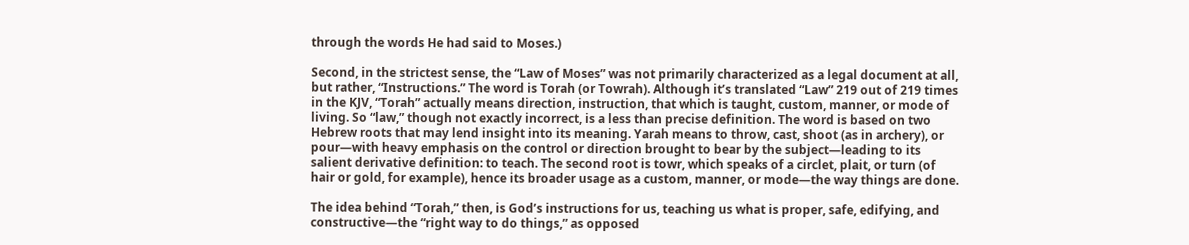through the words He had said to Moses.)

Second, in the strictest sense, the “Law of Moses” was not primarily characterized as a legal document at all, but rather, “Instructions.” The word is Torah (or Towrah). Although it’s translated “Law” 219 out of 219 times in the KJV, “Torah” actually means direction, instruction, that which is taught, custom, manner, or mode of living. So “law,” though not exactly incorrect, is a less than precise definition. The word is based on two Hebrew roots that may lend insight into its meaning. Yarah means to throw, cast, shoot (as in archery), or pour—with heavy emphasis on the control or direction brought to bear by the subject—leading to its salient derivative definition: to teach. The second root is towr, which speaks of a circlet, plait, or turn (of hair or gold, for example), hence its broader usage as a custom, manner, or mode—the way things are done.

The idea behind “Torah,” then, is God’s instructions for us, teaching us what is proper, safe, edifying, and constructive—the “right way to do things,” as opposed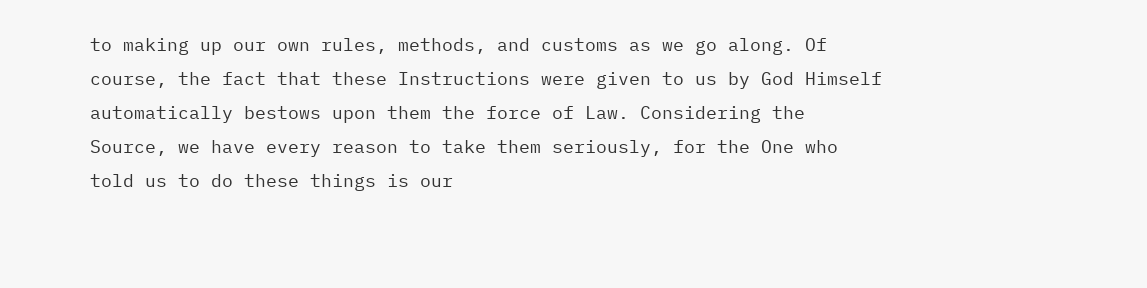to making up our own rules, methods, and customs as we go along. Of course, the fact that these Instructions were given to us by God Himself automatically bestows upon them the force of Law. Considering the Source, we have every reason to take them seriously, for the One who told us to do these things is our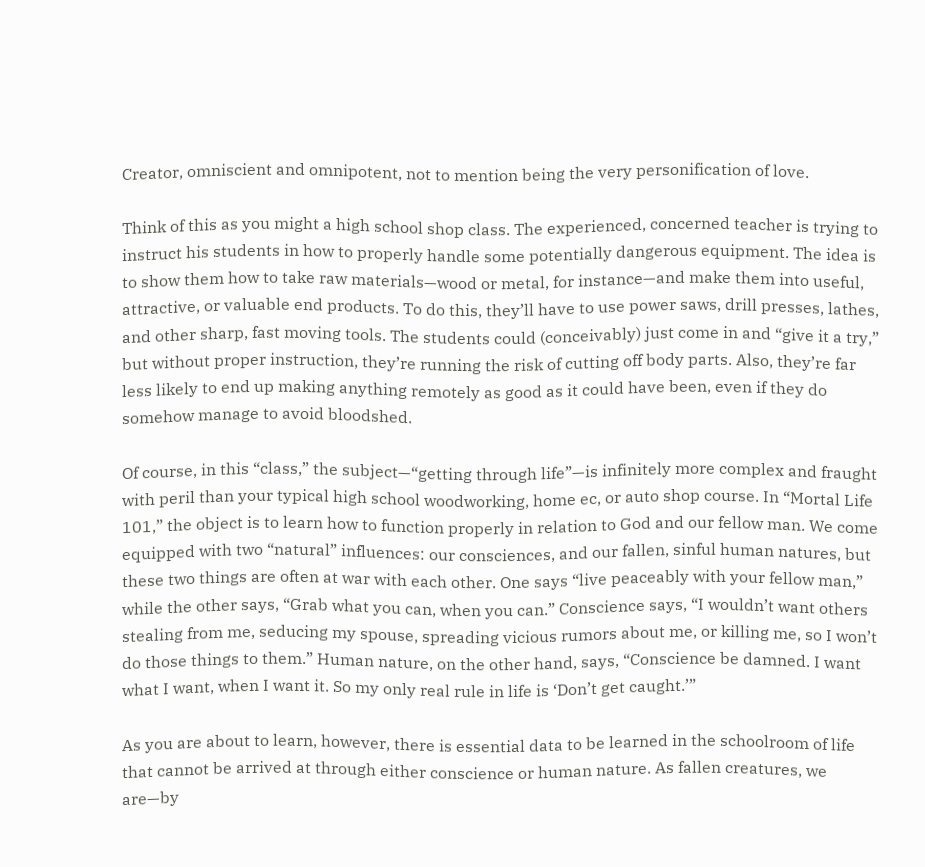Creator, omniscient and omnipotent, not to mention being the very personification of love.

Think of this as you might a high school shop class. The experienced, concerned teacher is trying to instruct his students in how to properly handle some potentially dangerous equipment. The idea is to show them how to take raw materials—wood or metal, for instance—and make them into useful, attractive, or valuable end products. To do this, they’ll have to use power saws, drill presses, lathes, and other sharp, fast moving tools. The students could (conceivably) just come in and “give it a try,” but without proper instruction, they’re running the risk of cutting off body parts. Also, they’re far less likely to end up making anything remotely as good as it could have been, even if they do somehow manage to avoid bloodshed.

Of course, in this “class,” the subject—“getting through life”—is infinitely more complex and fraught with peril than your typical high school woodworking, home ec, or auto shop course. In “Mortal Life 101,” the object is to learn how to function properly in relation to God and our fellow man. We come equipped with two “natural” influences: our consciences, and our fallen, sinful human natures, but these two things are often at war with each other. One says “live peaceably with your fellow man,” while the other says, “Grab what you can, when you can.” Conscience says, “I wouldn’t want others stealing from me, seducing my spouse, spreading vicious rumors about me, or killing me, so I won’t do those things to them.” Human nature, on the other hand, says, “Conscience be damned. I want what I want, when I want it. So my only real rule in life is ‘Don’t get caught.’”

As you are about to learn, however, there is essential data to be learned in the schoolroom of life that cannot be arrived at through either conscience or human nature. As fallen creatures, we are—by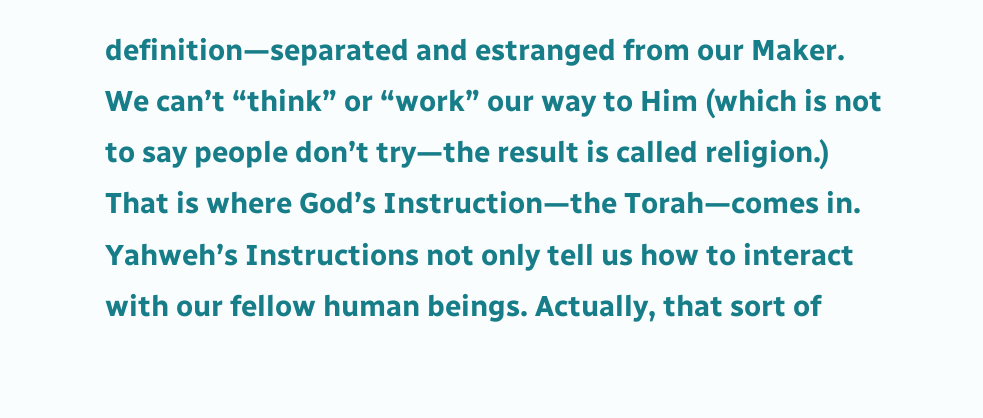definition—separated and estranged from our Maker. We can’t “think” or “work” our way to Him (which is not to say people don’t try—the result is called religion.) That is where God’s Instruction—the Torah—comes in. Yahweh’s Instructions not only tell us how to interact with our fellow human beings. Actually, that sort of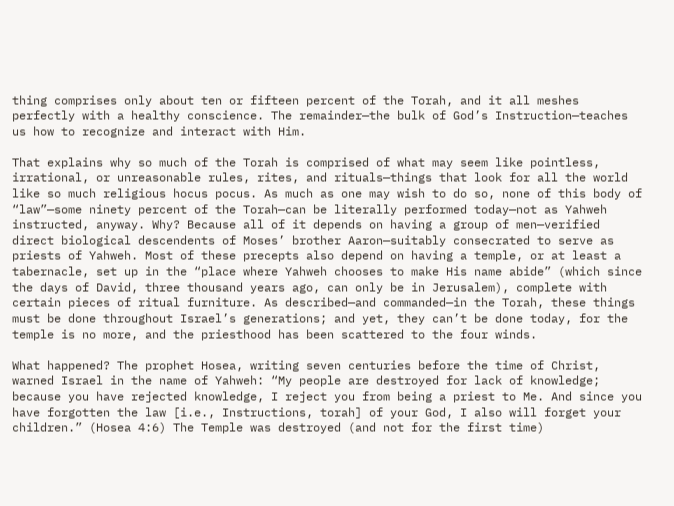thing comprises only about ten or fifteen percent of the Torah, and it all meshes perfectly with a healthy conscience. The remainder—the bulk of God’s Instruction—teaches us how to recognize and interact with Him.

That explains why so much of the Torah is comprised of what may seem like pointless, irrational, or unreasonable rules, rites, and rituals—things that look for all the world like so much religious hocus pocus. As much as one may wish to do so, none of this body of “law”—some ninety percent of the Torah—can be literally performed today—not as Yahweh instructed, anyway. Why? Because all of it depends on having a group of men—verified direct biological descendents of Moses’ brother Aaron—suitably consecrated to serve as priests of Yahweh. Most of these precepts also depend on having a temple, or at least a tabernacle, set up in the “place where Yahweh chooses to make His name abide” (which since the days of David, three thousand years ago, can only be in Jerusalem), complete with certain pieces of ritual furniture. As described—and commanded—in the Torah, these things must be done throughout Israel’s generations; and yet, they can’t be done today, for the temple is no more, and the priesthood has been scattered to the four winds.

What happened? The prophet Hosea, writing seven centuries before the time of Christ, warned Israel in the name of Yahweh: “My people are destroyed for lack of knowledge; because you have rejected knowledge, I reject you from being a priest to Me. And since you have forgotten the law [i.e., Instructions, torah] of your God, I also will forget your children.” (Hosea 4:6) The Temple was destroyed (and not for the first time)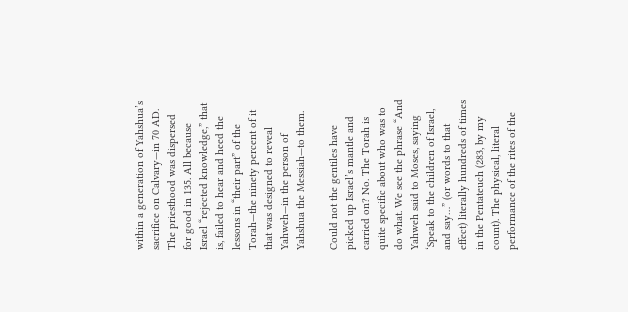within a generation of Yahshua’s sacrifice on Calvary—in 70 AD. The priesthood was dispersed for good in 135. All because Israel “rejected knowledge,” that is, failed to hear and heed the lessons in “their part” of the Torah—the ninety percent of it that was designed to reveal Yahweh—in the person of Yahshua the Messiah—to them.

Could not the gentiles have picked up Israel’s mantle and carried on? No. The Torah is quite specific about who was to do what. We see the phrase “And Yahweh said to Moses, saying ‘Speak to the children of Israel, and say…” (or words to that effect) literally hundreds of times in the Pentateuch (283, by my count). The physical, literal performance of the rites of the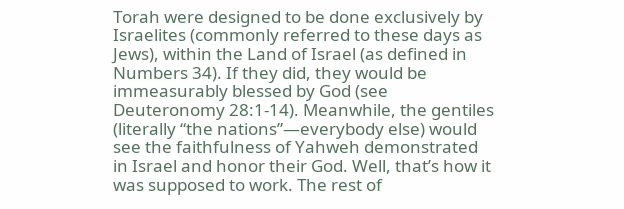Torah were designed to be done exclusively by Israelites (commonly referred to these days as Jews), within the Land of Israel (as defined in Numbers 34). If they did, they would be immeasurably blessed by God (see Deuteronomy 28:1-14). Meanwhile, the gentiles (literally “the nations”—everybody else) would see the faithfulness of Yahweh demonstrated in Israel and honor their God. Well, that’s how it was supposed to work. The rest of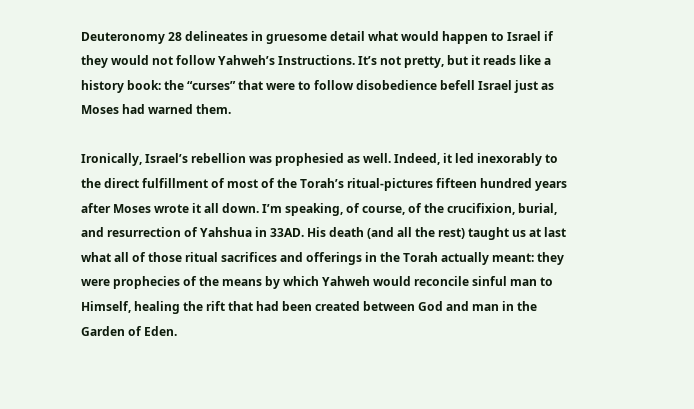Deuteronomy 28 delineates in gruesome detail what would happen to Israel if they would not follow Yahweh’s Instructions. It’s not pretty, but it reads like a history book: the “curses” that were to follow disobedience befell Israel just as Moses had warned them.

Ironically, Israel’s rebellion was prophesied as well. Indeed, it led inexorably to the direct fulfillment of most of the Torah’s ritual-pictures fifteen hundred years after Moses wrote it all down. I’m speaking, of course, of the crucifixion, burial, and resurrection of Yahshua in 33AD. His death (and all the rest) taught us at last what all of those ritual sacrifices and offerings in the Torah actually meant: they were prophecies of the means by which Yahweh would reconcile sinful man to Himself, healing the rift that had been created between God and man in the Garden of Eden.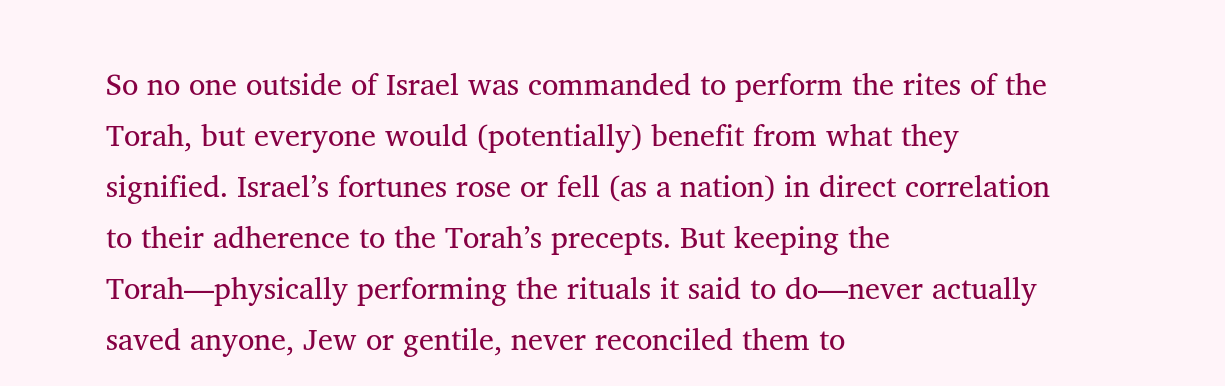So no one outside of Israel was commanded to perform the rites of the Torah, but everyone would (potentially) benefit from what they signified. Israel’s fortunes rose or fell (as a nation) in direct correlation to their adherence to the Torah’s precepts. But keeping the Torah—physically performing the rituals it said to do—never actually saved anyone, Jew or gentile, never reconciled them to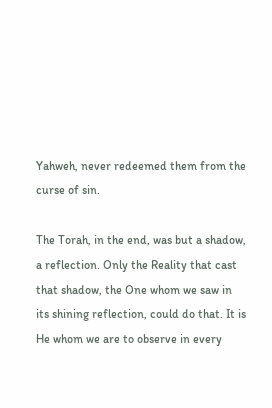Yahweh, never redeemed them from the curse of sin.

The Torah, in the end, was but a shadow, a reflection. Only the Reality that cast that shadow, the One whom we saw in its shining reflection, could do that. It is He whom we are to observe in every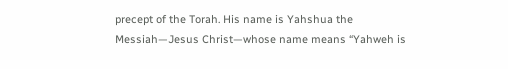precept of the Torah. His name is Yahshua the Messiah—Jesus Christ—whose name means “Yahweh is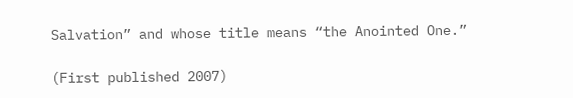Salvation” and whose title means “the Anointed One.”

(First published 2007)